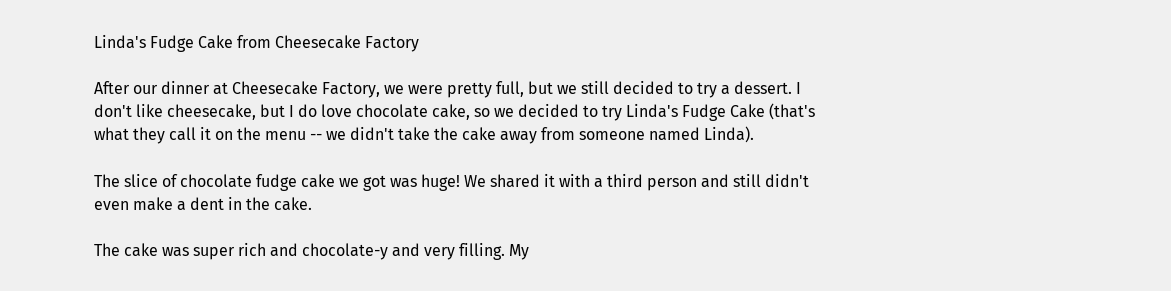Linda's Fudge Cake from Cheesecake Factory

After our dinner at Cheesecake Factory, we were pretty full, but we still decided to try a dessert. I don't like cheesecake, but I do love chocolate cake, so we decided to try Linda's Fudge Cake (that's what they call it on the menu -- we didn't take the cake away from someone named Linda).

The slice of chocolate fudge cake we got was huge! We shared it with a third person and still didn't even make a dent in the cake.

The cake was super rich and chocolate-y and very filling. My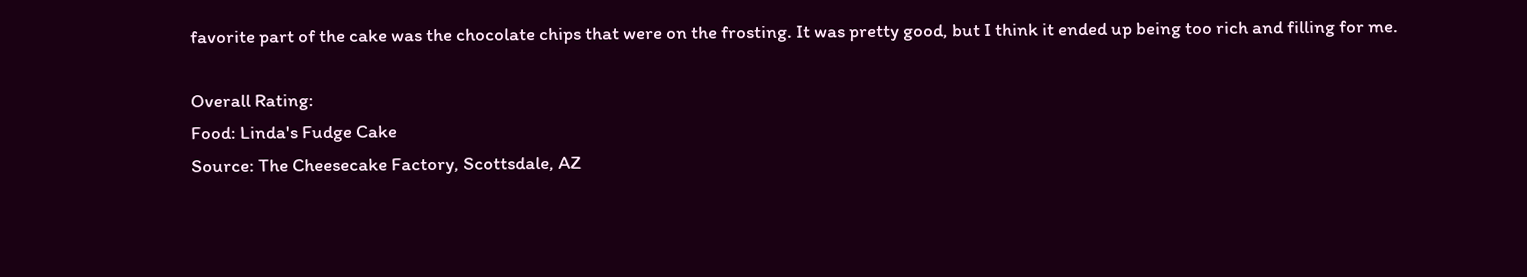favorite part of the cake was the chocolate chips that were on the frosting. It was pretty good, but I think it ended up being too rich and filling for me.

Overall Rating:
Food: Linda's Fudge Cake
Source: The Cheesecake Factory, Scottsdale, AZ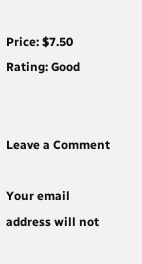Price: $7.50
Rating: Good


Leave a Comment

Your email address will not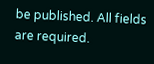be published. All fields are required.